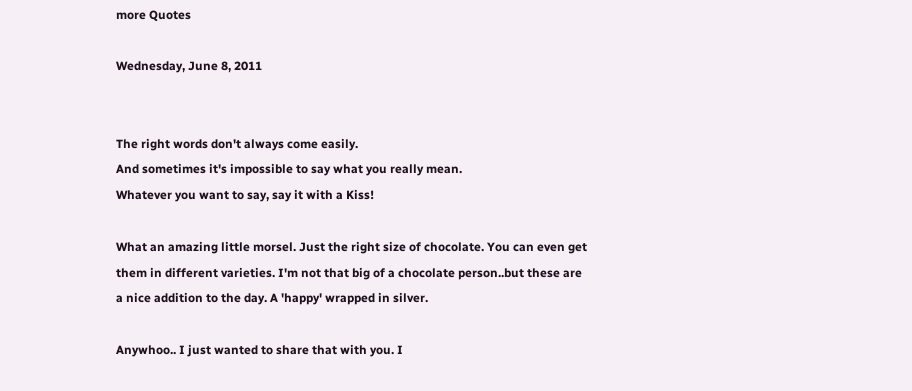more Quotes

Wednesday, June 8, 2011


The right words don't always come easily.
And sometimes it's impossible to say what you really mean.
Whatever you want to say, say it with a Kiss!

What an amazing little morsel. Just the right size of chocolate. You can even get them in different varieties. I'm not that big of a chocolate person..but these are a nice addition to the day. A 'happy' wrapped in silver.

Anywhoo.. I just wanted to share that with you. I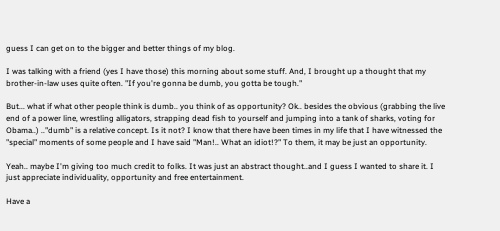guess I can get on to the bigger and better things of my blog.

I was talking with a friend (yes I have those) this morning about some stuff. And, I brought up a thought that my brother-in-law uses quite often. "If you're gonna be dumb, you gotta be tough."

But... what if what other people think is dumb.. you think of as opportunity? Ok.. besides the obvious (grabbing the live end of a power line, wrestling alligators, strapping dead fish to yourself and jumping into a tank of sharks, voting for Obama..) .."dumb" is a relative concept. Is it not? I know that there have been times in my life that I have witnessed the "special" moments of some people and I have said "Man!.. What an idiot!?" To them, it may be just an opportunity.

Yeah.. maybe I'm giving too much credit to folks. It was just an abstract thought..and I guess I wanted to share it. I just appreciate individuality, opportunity and free entertainment.

Have a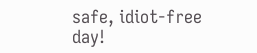safe, idiot-free day!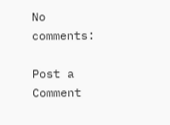No comments:

Post a Comment